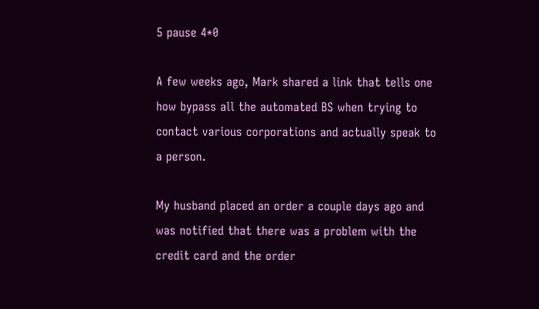5 pause 4*0

A few weeks ago, Mark shared a link that tells one how bypass all the automated BS when trying to contact various corporations and actually speak to a person.

My husband placed an order a couple days ago and was notified that there was a problem with the credit card and the order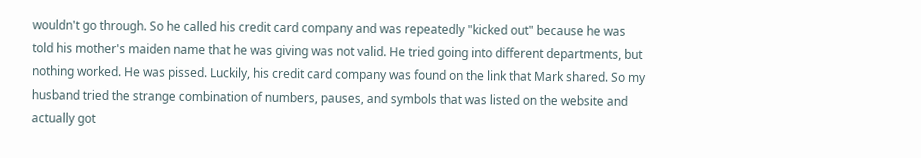wouldn't go through. So he called his credit card company and was repeatedly "kicked out" because he was told his mother's maiden name that he was giving was not valid. He tried going into different departments, but nothing worked. He was pissed. Luckily, his credit card company was found on the link that Mark shared. So my husband tried the strange combination of numbers, pauses, and symbols that was listed on the website and actually got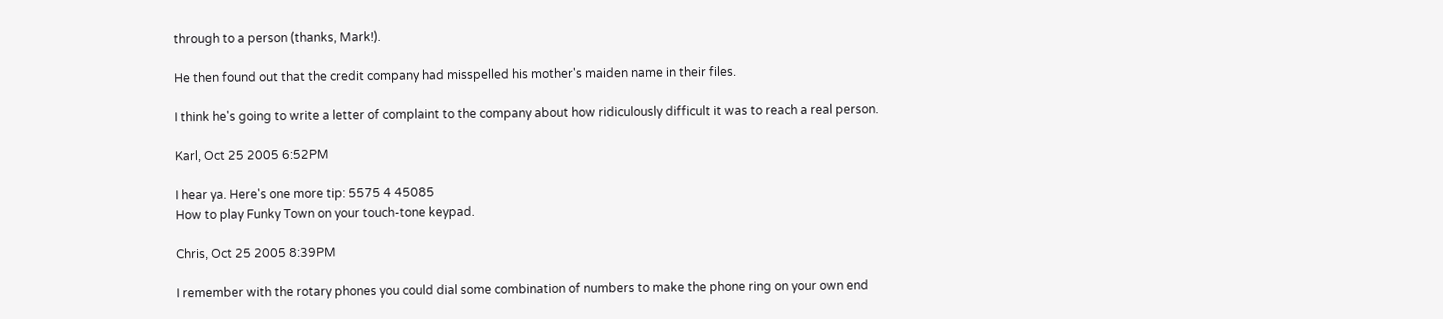through to a person (thanks, Mark!).

He then found out that the credit company had misspelled his mother's maiden name in their files.

I think he's going to write a letter of complaint to the company about how ridiculously difficult it was to reach a real person.

Karl, Oct 25 2005 6:52PM

I hear ya. Here's one more tip: 5575 4 45085
How to play Funky Town on your touch-tone keypad.

Chris, Oct 25 2005 8:39PM

I remember with the rotary phones you could dial some combination of numbers to make the phone ring on your own end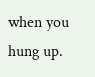when you hung up.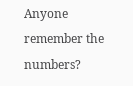Anyone remember the numbers?